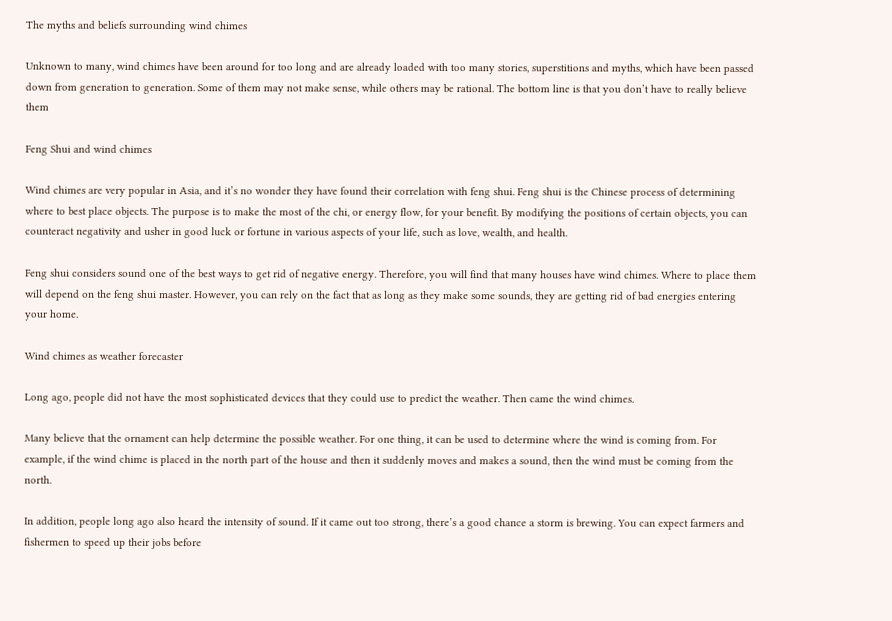The myths and beliefs surrounding wind chimes

Unknown to many, wind chimes have been around for too long and are already loaded with too many stories, superstitions and myths, which have been passed down from generation to generation. Some of them may not make sense, while others may be rational. The bottom line is that you don’t have to really believe them

Feng Shui and wind chimes

Wind chimes are very popular in Asia, and it’s no wonder they have found their correlation with feng shui. Feng shui is the Chinese process of determining where to best place objects. The purpose is to make the most of the chi, or energy flow, for your benefit. By modifying the positions of certain objects, you can counteract negativity and usher in good luck or fortune in various aspects of your life, such as love, wealth, and health.

Feng shui considers sound one of the best ways to get rid of negative energy. Therefore, you will find that many houses have wind chimes. Where to place them will depend on the feng shui master. However, you can rely on the fact that as long as they make some sounds, they are getting rid of bad energies entering your home.

Wind chimes as weather forecaster

Long ago, people did not have the most sophisticated devices that they could use to predict the weather. Then came the wind chimes.

Many believe that the ornament can help determine the possible weather. For one thing, it can be used to determine where the wind is coming from. For example, if the wind chime is placed in the north part of the house and then it suddenly moves and makes a sound, then the wind must be coming from the north.

In addition, people long ago also heard the intensity of sound. If it came out too strong, there’s a good chance a storm is brewing. You can expect farmers and fishermen to speed up their jobs before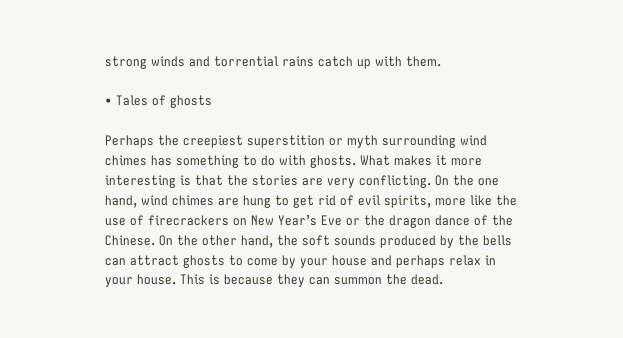strong winds and torrential rains catch up with them.

• Tales of ghosts

Perhaps the creepiest superstition or myth surrounding wind chimes has something to do with ghosts. What makes it more interesting is that the stories are very conflicting. On the one hand, wind chimes are hung to get rid of evil spirits, more like the use of firecrackers on New Year’s Eve or the dragon dance of the Chinese. On the other hand, the soft sounds produced by the bells can attract ghosts to come by your house and perhaps relax in your house. This is because they can summon the dead.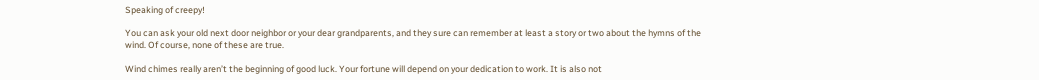Speaking of creepy!

You can ask your old next door neighbor or your dear grandparents, and they sure can remember at least a story or two about the hymns of the wind. Of course, none of these are true.

Wind chimes really aren’t the beginning of good luck. Your fortune will depend on your dedication to work. It is also not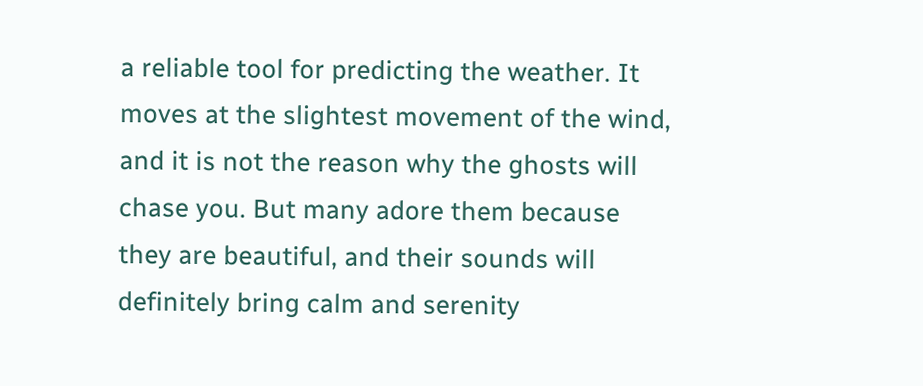a reliable tool for predicting the weather. It moves at the slightest movement of the wind, and it is not the reason why the ghosts will chase you. But many adore them because they are beautiful, and their sounds will definitely bring calm and serenity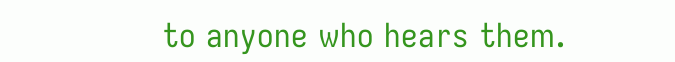to anyone who hears them.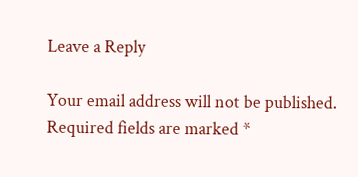Leave a Reply

Your email address will not be published. Required fields are marked *